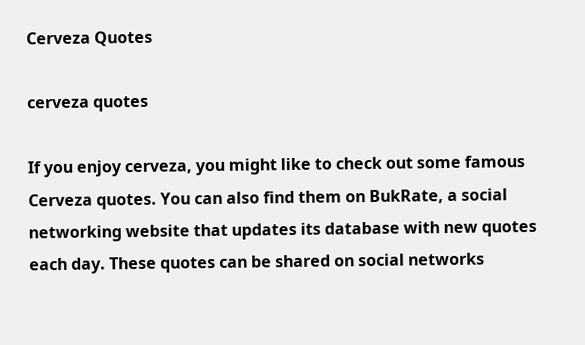Cerveza Quotes

cerveza quotes

If you enjoy cerveza, you might like to check out some famous Cerveza quotes. You can also find them on BukRate, a social networking website that updates its database with new quotes each day. These quotes can be shared on social networks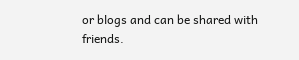or blogs and can be shared with friends.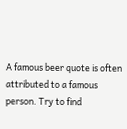A famous beer quote is often attributed to a famous person. Try to find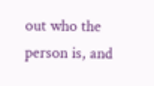out who the person is, and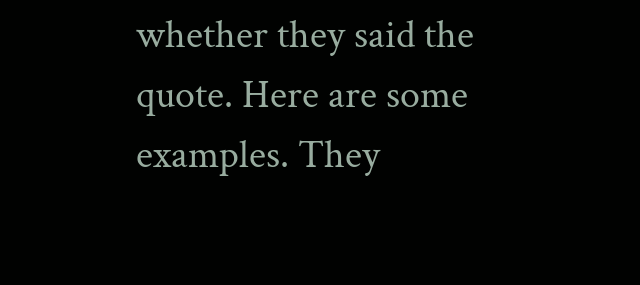whether they said the quote. Here are some examples. They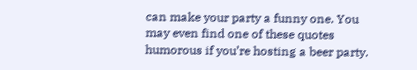can make your party a funny one. You may even find one of these quotes humorous if you’re hosting a beer party.